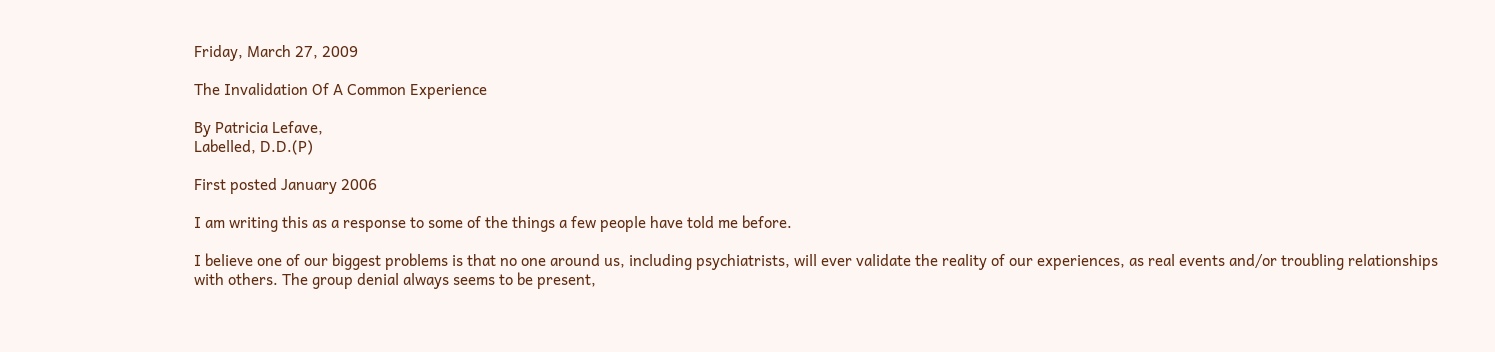Friday, March 27, 2009

The Invalidation Of A Common Experience

By Patricia Lefave,
Labelled, D.D.(P)

First posted January 2006

I am writing this as a response to some of the things a few people have told me before.

I believe one of our biggest problems is that no one around us, including psychiatrists, will ever validate the reality of our experiences, as real events and/or troubling relationships with others. The group denial always seems to be present,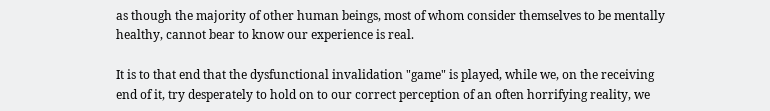as though the majority of other human beings, most of whom consider themselves to be mentally healthy, cannot bear to know our experience is real.

It is to that end that the dysfunctional invalidation "game" is played, while we, on the receiving end of it, try desperately to hold on to our correct perception of an often horrifying reality, we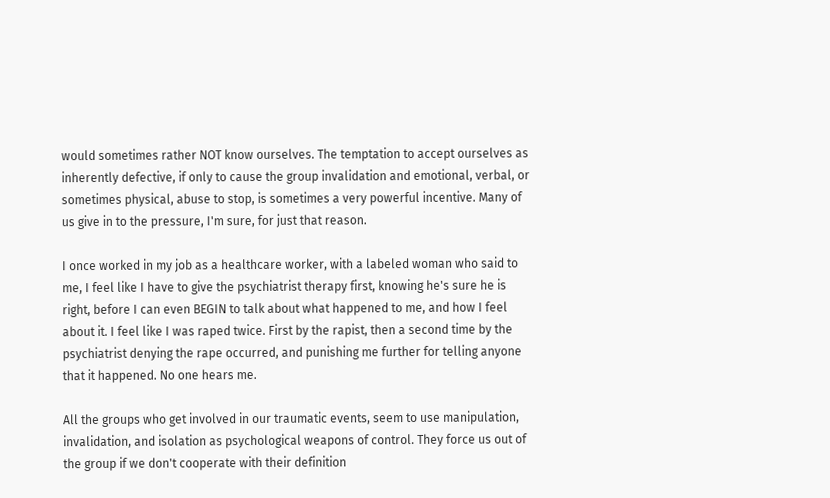would sometimes rather NOT know ourselves. The temptation to accept ourselves as inherently defective, if only to cause the group invalidation and emotional, verbal, or sometimes physical, abuse to stop, is sometimes a very powerful incentive. Many of us give in to the pressure, I'm sure, for just that reason.

I once worked in my job as a healthcare worker, with a labeled woman who said to me, I feel like I have to give the psychiatrist therapy first, knowing he's sure he is right, before I can even BEGIN to talk about what happened to me, and how I feel about it. I feel like I was raped twice. First by the rapist, then a second time by the psychiatrist denying the rape occurred, and punishing me further for telling anyone that it happened. No one hears me.

All the groups who get involved in our traumatic events, seem to use manipulation, invalidation, and isolation as psychological weapons of control. They force us out of the group if we don't cooperate with their definition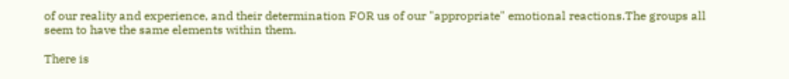of our reality and experience, and their determination FOR us of our "appropriate" emotional reactions.The groups all seem to have the same elements within them.

There is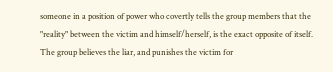someone in a position of power who covertly tells the group members that the "reality" between the victim and himself/herself, is the exact opposite of itself. The group believes the liar, and punishes the victim for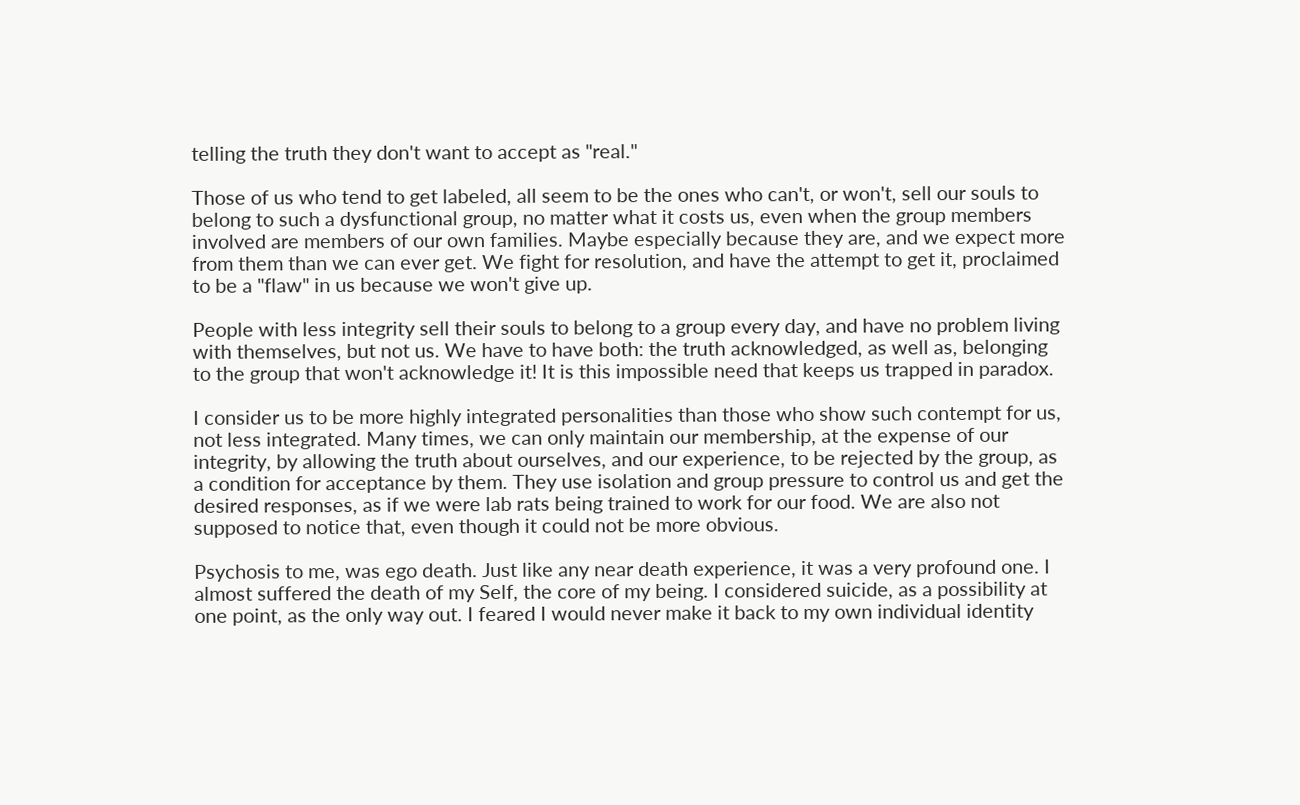telling the truth they don't want to accept as "real."

Those of us who tend to get labeled, all seem to be the ones who can't, or won't, sell our souls to belong to such a dysfunctional group, no matter what it costs us, even when the group members involved are members of our own families. Maybe especially because they are, and we expect more from them than we can ever get. We fight for resolution, and have the attempt to get it, proclaimed to be a "flaw" in us because we won't give up.

People with less integrity sell their souls to belong to a group every day, and have no problem living with themselves, but not us. We have to have both: the truth acknowledged, as well as, belonging to the group that won't acknowledge it! It is this impossible need that keeps us trapped in paradox.

I consider us to be more highly integrated personalities than those who show such contempt for us, not less integrated. Many times, we can only maintain our membership, at the expense of our integrity, by allowing the truth about ourselves, and our experience, to be rejected by the group, as a condition for acceptance by them. They use isolation and group pressure to control us and get the desired responses, as if we were lab rats being trained to work for our food. We are also not supposed to notice that, even though it could not be more obvious.

Psychosis to me, was ego death. Just like any near death experience, it was a very profound one. I almost suffered the death of my Self, the core of my being. I considered suicide, as a possibility at one point, as the only way out. I feared I would never make it back to my own individual identity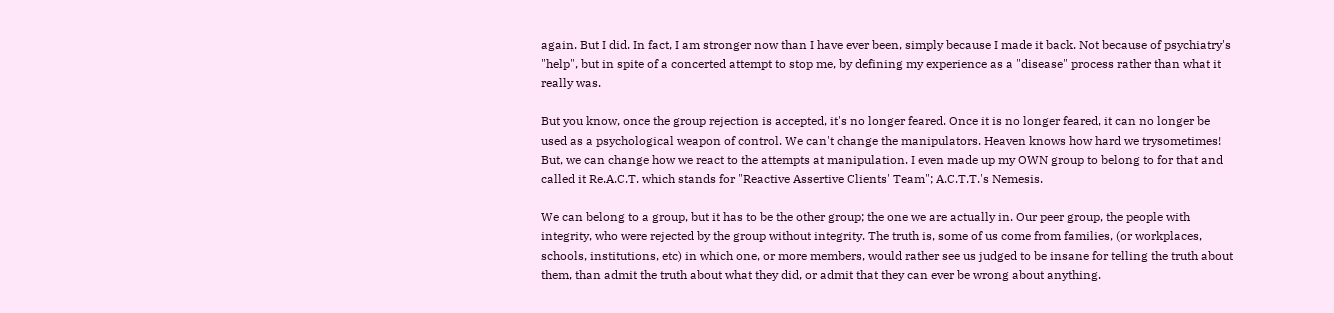again. But I did. In fact, I am stronger now than I have ever been, simply because I made it back. Not because of psychiatry's "help", but in spite of a concerted attempt to stop me, by defining my experience as a "disease" process rather than what it really was.

But you know, once the group rejection is accepted, it's no longer feared. Once it is no longer feared, it can no longer be used as a psychological weapon of control. We can't change the manipulators. Heaven knows how hard we trysometimes! But, we can change how we react to the attempts at manipulation. I even made up my OWN group to belong to for that and called it Re.A.C.T. which stands for "Reactive Assertive Clients' Team"; A.C.T.T.'s Nemesis.

We can belong to a group, but it has to be the other group; the one we are actually in. Our peer group, the people with integrity, who were rejected by the group without integrity. The truth is, some of us come from families, (or workplaces, schools, institutions, etc) in which one, or more members, would rather see us judged to be insane for telling the truth about them, than admit the truth about what they did, or admit that they can ever be wrong about anything.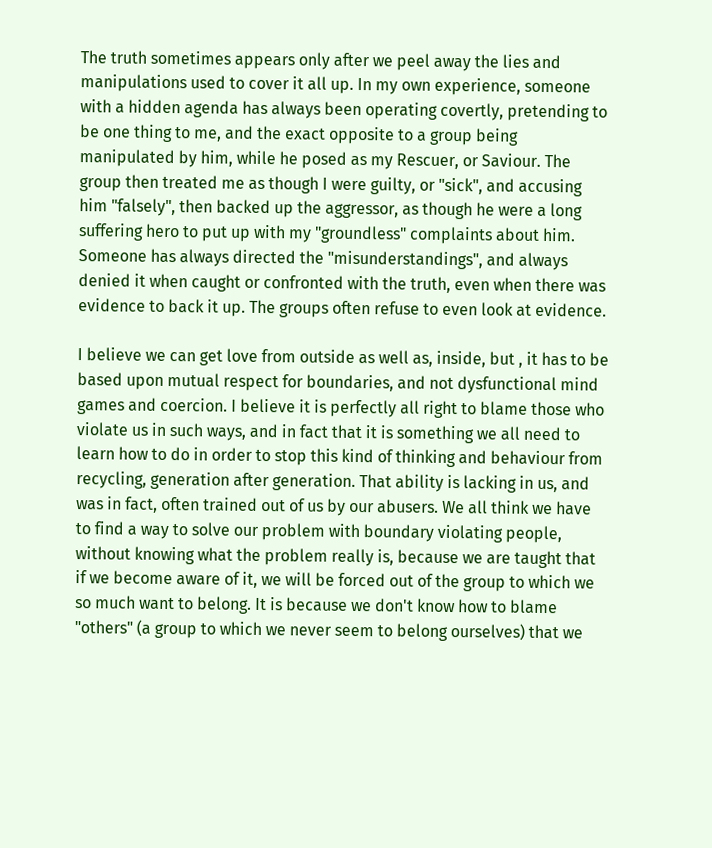The truth sometimes appears only after we peel away the lies and manipulations used to cover it all up. In my own experience, someone with a hidden agenda has always been operating covertly, pretending to be one thing to me, and the exact opposite to a group being manipulated by him, while he posed as my Rescuer, or Saviour. The group then treated me as though I were guilty, or "sick", and accusing him "falsely", then backed up the aggressor, as though he were a long suffering hero to put up with my "groundless" complaints about him. Someone has always directed the "misunderstandings", and always denied it when caught or confronted with the truth, even when there was evidence to back it up. The groups often refuse to even look at evidence.

I believe we can get love from outside as well as, inside, but , it has to be based upon mutual respect for boundaries, and not dysfunctional mind games and coercion. I believe it is perfectly all right to blame those who violate us in such ways, and in fact that it is something we all need to learn how to do in order to stop this kind of thinking and behaviour from recycling, generation after generation. That ability is lacking in us, and was in fact, often trained out of us by our abusers. We all think we have to find a way to solve our problem with boundary violating people, without knowing what the problem really is, because we are taught that if we become aware of it, we will be forced out of the group to which we so much want to belong. It is because we don't know how to blame "others" (a group to which we never seem to belong ourselves) that we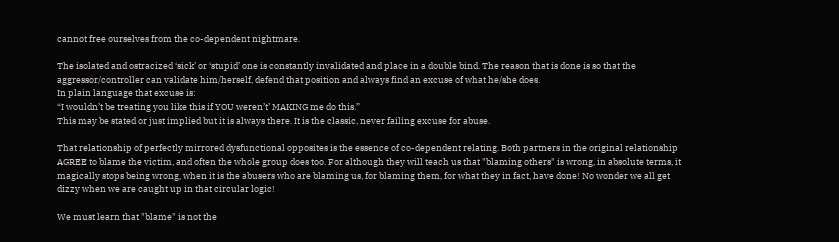cannot free ourselves from the co-dependent nightmare.

The isolated and ostracized ‘sick’ or ‘stupid’ one is constantly invalidated and place in a double bind. The reason that is done is so that the aggressor/controller can validate him/herself, defend that position and always find an excuse of what he/she does.
In plain language that excuse is:
“I wouldn’t be treating you like this if YOU weren’t’ MAKING me do this.”
This may be stated or just implied but it is always there. It is the classic, never failing excuse for abuse.

That relationship of perfectly mirrored dysfunctional opposites is the essence of co-dependent relating. Both partners in the original relationship AGREE to blame the victim, and often the whole group does too. For although they will teach us that "blaming others" is wrong, in absolute terms, it magically stops being wrong, when it is the abusers who are blaming us, for blaming them, for what they in fact, have done! No wonder we all get dizzy when we are caught up in that circular logic!

We must learn that "blame" is not the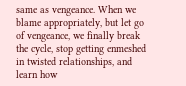same as vengeance. When we blame appropriately, but let go of vengeance, we finally break the cycle, stop getting enmeshed in twisted relationships, and learn how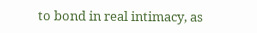to bond in real intimacy, as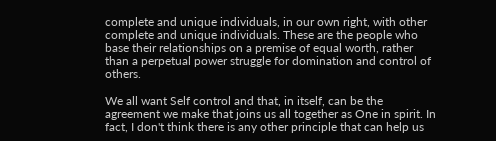complete and unique individuals, in our own right, with other complete and unique individuals. These are the people who base their relationships on a premise of equal worth, rather than a perpetual power struggle for domination and control of others.

We all want Self control and that, in itself, can be the agreement we make that joins us all together as One in spirit. In fact, I don't think there is any other principle that can help us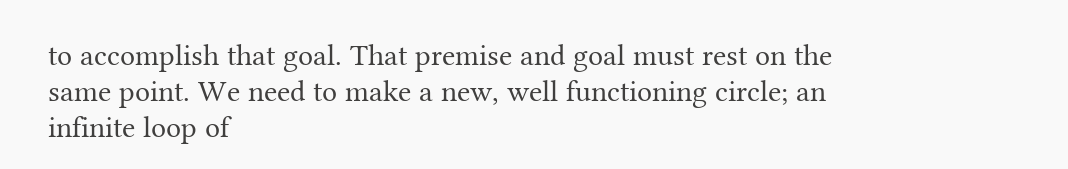to accomplish that goal. That premise and goal must rest on the same point. We need to make a new, well functioning circle; an infinite loop of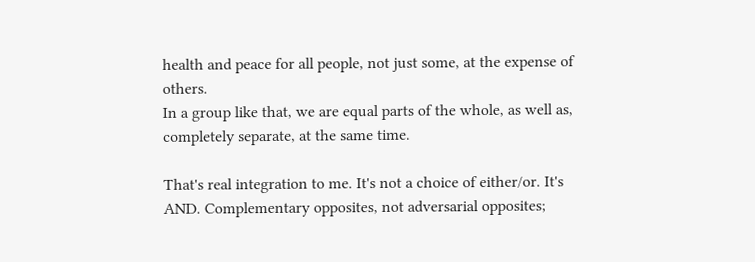health and peace for all people, not just some, at the expense of others.
In a group like that, we are equal parts of the whole, as well as, completely separate, at the same time.

That's real integration to me. It's not a choice of either/or. It's AND. Complementary opposites, not adversarial opposites;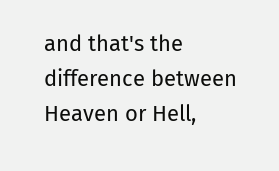and that's the difference between Heaven or Hell,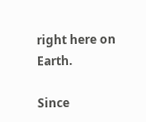right here on Earth.

Since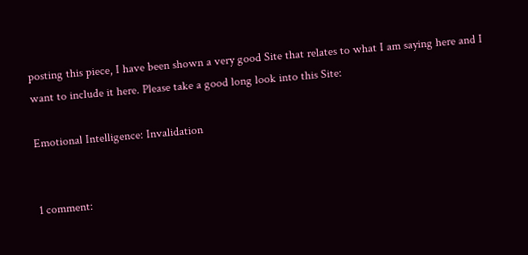posting this piece, I have been shown a very good Site that relates to what I am saying here and I want to include it here. Please take a good long look into this Site:

Emotional Intelligence: Invalidation


1 comment: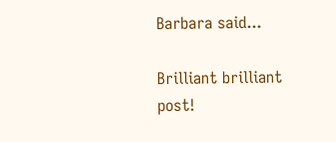Barbara said...

Brilliant brilliant post!